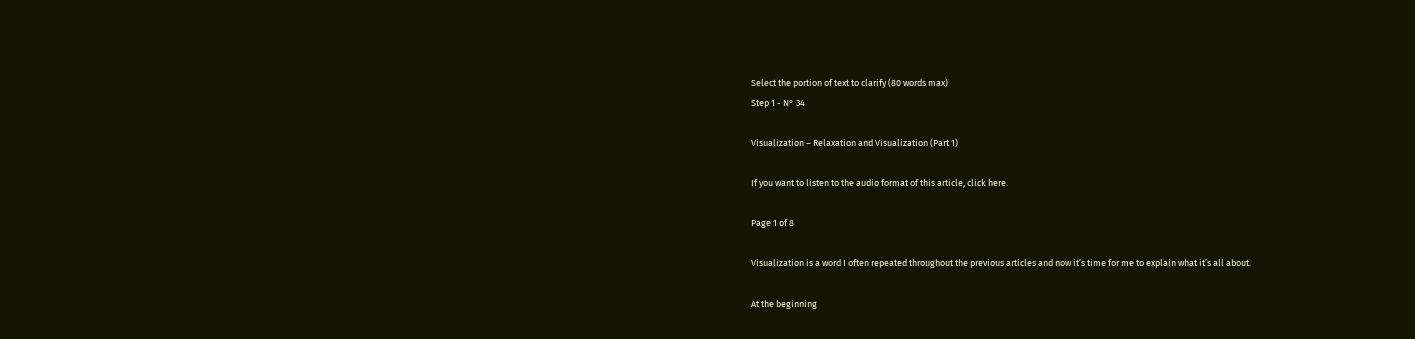Select the portion of text to clarify (80 words max)
Step 1 - N° 34

Visualization – Relaxation and Visualization (Part 1)

If you want to listen to the audio format of this article, click here.

Page 1 of 8

Visualization is a word I often repeated throughout the previous articles and now it’s time for me to explain what it’s all about.

At the beginning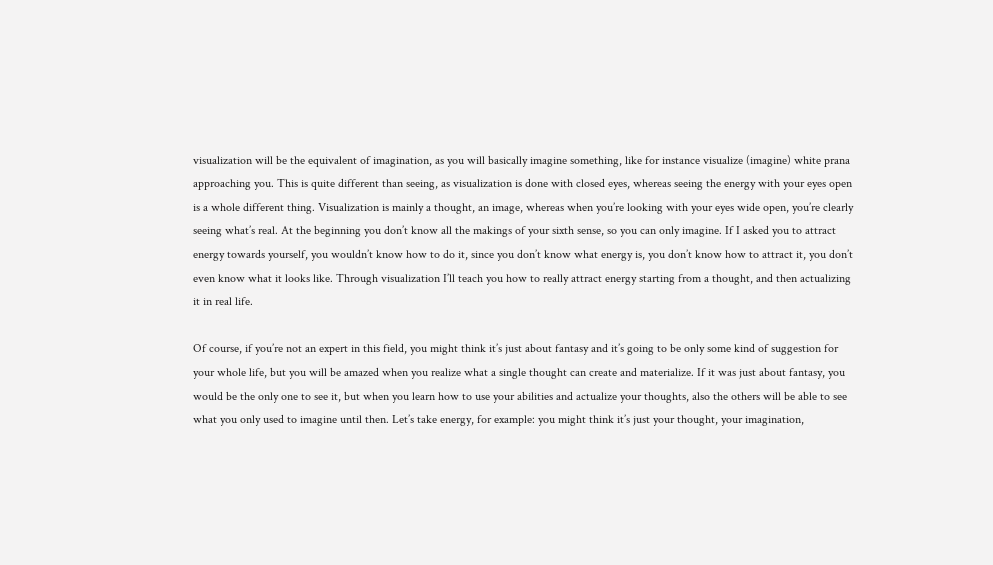visualization will be the equivalent of imagination, as you will basically imagine something, like for instance visualize (imagine) white prana approaching you. This is quite different than seeing, as visualization is done with closed eyes, whereas seeing the energy with your eyes open is a whole different thing. Visualization is mainly a thought, an image, whereas when you’re looking with your eyes wide open, you’re clearly seeing what’s real. At the beginning you don’t know all the makings of your sixth sense, so you can only imagine. If I asked you to attract energy towards yourself, you wouldn’t know how to do it, since you don’t know what energy is, you don’t know how to attract it, you don’t even know what it looks like. Through visualization I’ll teach you how to really attract energy starting from a thought, and then actualizing it in real life.

Of course, if you’re not an expert in this field, you might think it’s just about fantasy and it’s going to be only some kind of suggestion for your whole life, but you will be amazed when you realize what a single thought can create and materialize. If it was just about fantasy, you would be the only one to see it, but when you learn how to use your abilities and actualize your thoughts, also the others will be able to see what you only used to imagine until then. Let’s take energy, for example: you might think it’s just your thought, your imagination,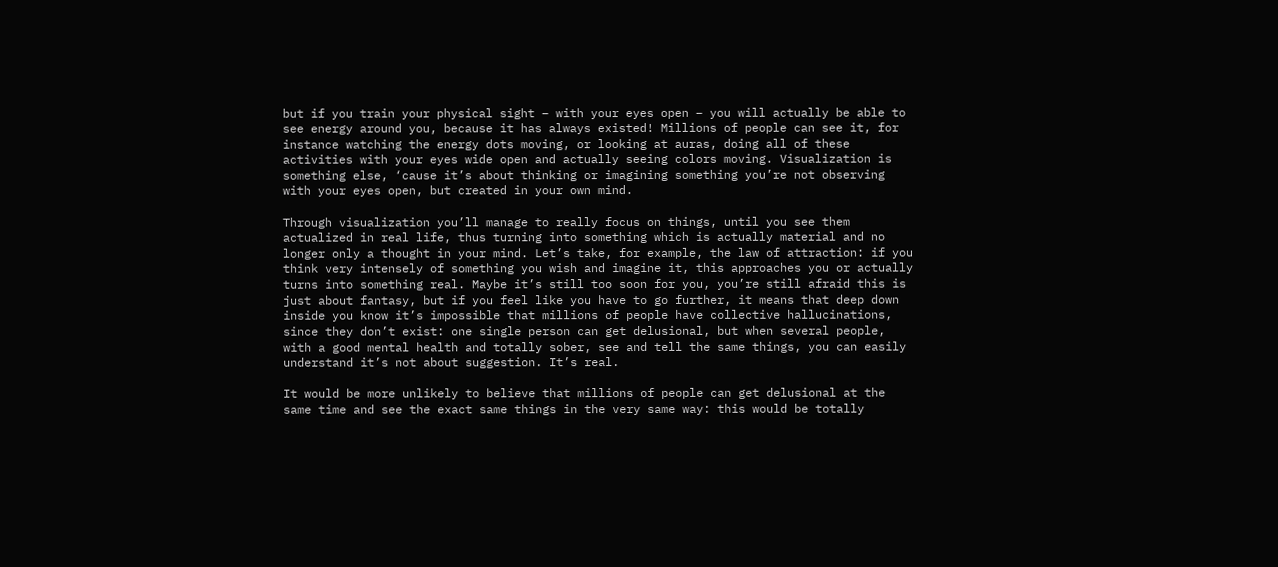but if you train your physical sight – with your eyes open – you will actually be able to see energy around you, because it has always existed! Millions of people can see it, for instance watching the energy dots moving, or looking at auras, doing all of these activities with your eyes wide open and actually seeing colors moving. Visualization is something else, ‘cause it’s about thinking or imagining something you’re not observing with your eyes open, but created in your own mind.

Through visualization you’ll manage to really focus on things, until you see them actualized in real life, thus turning into something which is actually material and no longer only a thought in your mind. Let’s take, for example, the law of attraction: if you think very intensely of something you wish and imagine it, this approaches you or actually turns into something real. Maybe it’s still too soon for you, you’re still afraid this is just about fantasy, but if you feel like you have to go further, it means that deep down inside you know it’s impossible that millions of people have collective hallucinations, since they don’t exist: one single person can get delusional, but when several people, with a good mental health and totally sober, see and tell the same things, you can easily understand it’s not about suggestion. It’s real.

It would be more unlikely to believe that millions of people can get delusional at the same time and see the exact same things in the very same way: this would be totally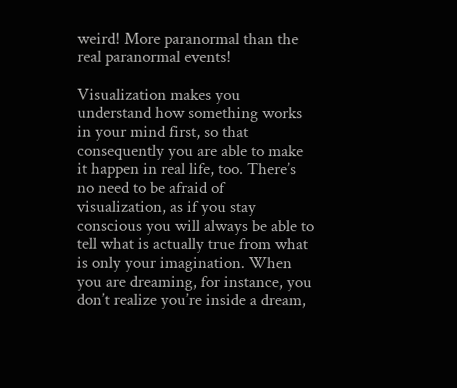weird! More paranormal than the real paranormal events!

Visualization makes you understand how something works in your mind first, so that consequently you are able to make it happen in real life, too. There’s no need to be afraid of visualization, as if you stay conscious you will always be able to tell what is actually true from what is only your imagination. When you are dreaming, for instance, you don’t realize you’re inside a dream,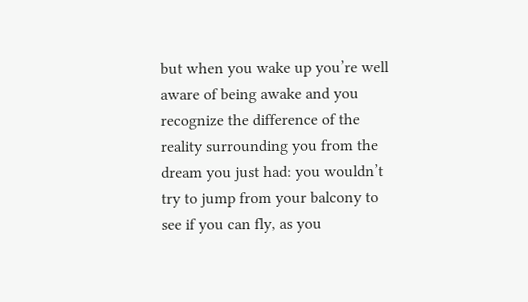but when you wake up you’re well aware of being awake and you recognize the difference of the reality surrounding you from the dream you just had: you wouldn’t try to jump from your balcony to see if you can fly, as you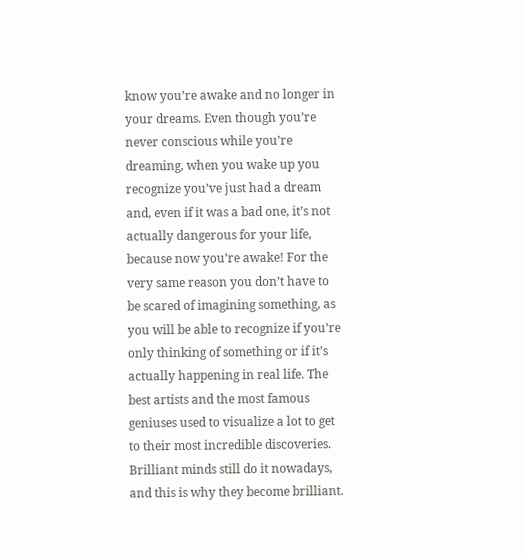know you’re awake and no longer in your dreams. Even though you’re never conscious while you’re dreaming, when you wake up you recognize you’ve just had a dream and, even if it was a bad one, it’s not actually dangerous for your life, because now you’re awake! For the very same reason you don’t have to be scared of imagining something, as you will be able to recognize if you’re only thinking of something or if it’s actually happening in real life. The best artists and the most famous geniuses used to visualize a lot to get to their most incredible discoveries. Brilliant minds still do it nowadays, and this is why they become brilliant.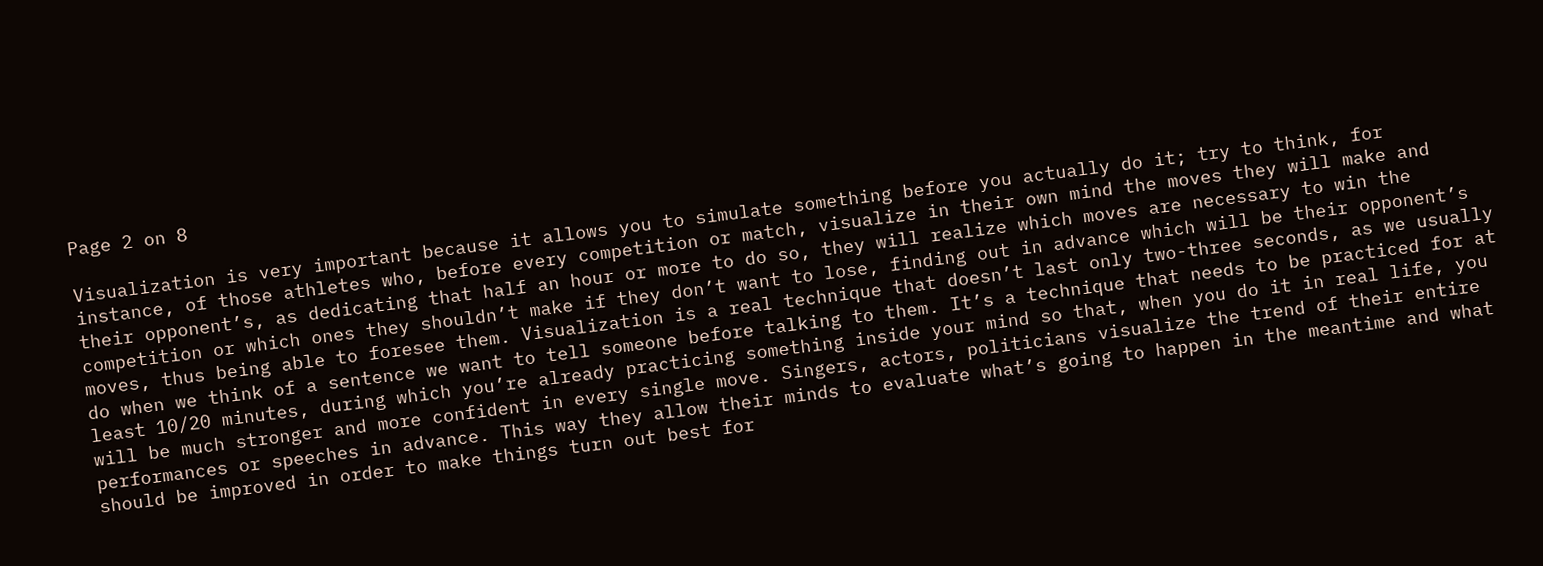Page 2 on 8

Visualization is very important because it allows you to simulate something before you actually do it; try to think, for instance, of those athletes who, before every competition or match, visualize in their own mind the moves they will make and their opponent’s, as dedicating that half an hour or more to do so, they will realize which moves are necessary to win the competition or which ones they shouldn’t make if they don’t want to lose, finding out in advance which will be their opponent’s moves, thus being able to foresee them. Visualization is a real technique that doesn’t last only two-three seconds, as we usually do when we think of a sentence we want to tell someone before talking to them. It’s a technique that needs to be practiced for at least 10/20 minutes, during which you’re already practicing something inside your mind so that, when you do it in real life, you will be much stronger and more confident in every single move. Singers, actors, politicians visualize the trend of their entire performances or speeches in advance. This way they allow their minds to evaluate what’s going to happen in the meantime and what should be improved in order to make things turn out best for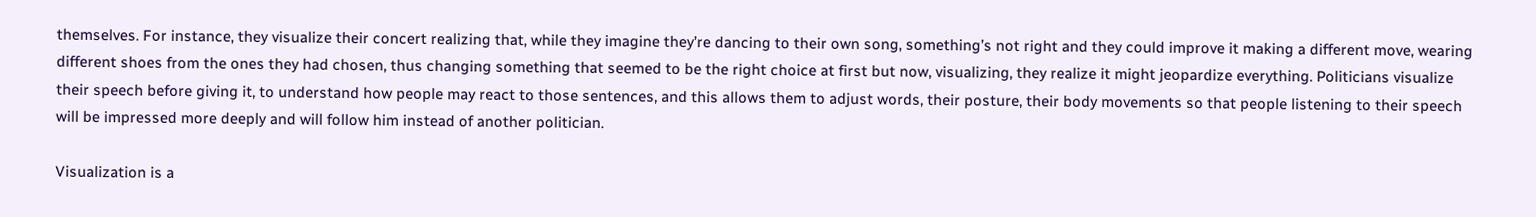themselves. For instance, they visualize their concert realizing that, while they imagine they’re dancing to their own song, something’s not right and they could improve it making a different move, wearing different shoes from the ones they had chosen, thus changing something that seemed to be the right choice at first but now, visualizing, they realize it might jeopardize everything. Politicians visualize their speech before giving it, to understand how people may react to those sentences, and this allows them to adjust words, their posture, their body movements so that people listening to their speech will be impressed more deeply and will follow him instead of another politician.

Visualization is a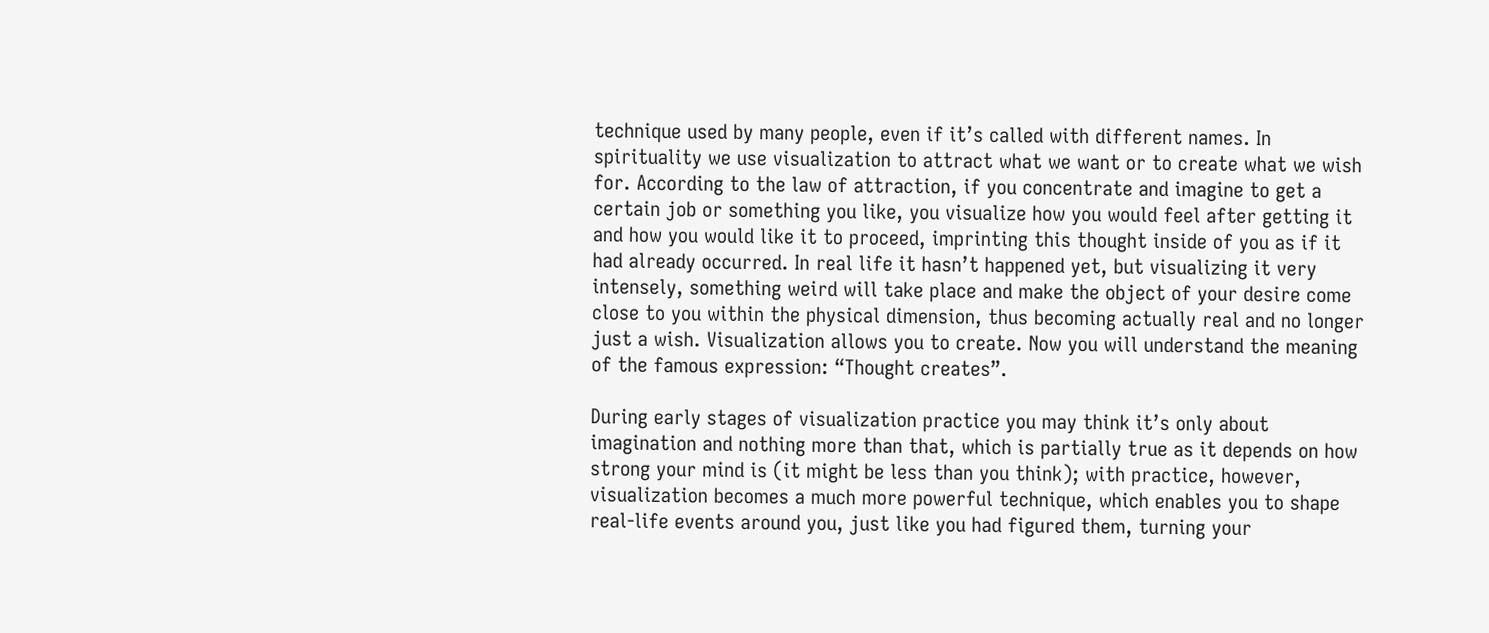technique used by many people, even if it’s called with different names. In spirituality we use visualization to attract what we want or to create what we wish for. According to the law of attraction, if you concentrate and imagine to get a certain job or something you like, you visualize how you would feel after getting it and how you would like it to proceed, imprinting this thought inside of you as if it had already occurred. In real life it hasn’t happened yet, but visualizing it very intensely, something weird will take place and make the object of your desire come close to you within the physical dimension, thus becoming actually real and no longer just a wish. Visualization allows you to create. Now you will understand the meaning of the famous expression: “Thought creates”.

During early stages of visualization practice you may think it’s only about imagination and nothing more than that, which is partially true as it depends on how strong your mind is (it might be less than you think); with practice, however, visualization becomes a much more powerful technique, which enables you to shape real-life events around you, just like you had figured them, turning your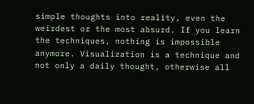simple thoughts into reality, even the weirdest or the most absurd. If you learn the techniques, nothing is impossible anymore. Visualization is a technique and not only a daily thought, otherwise all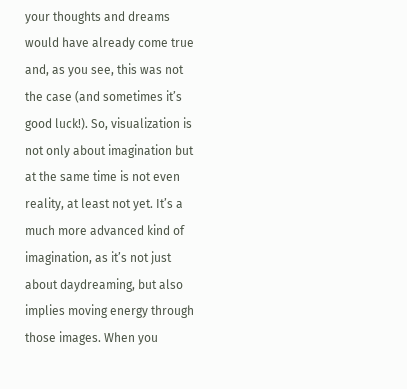your thoughts and dreams would have already come true and, as you see, this was not the case (and sometimes it’s good luck!). So, visualization is not only about imagination but at the same time is not even reality, at least not yet. It’s a much more advanced kind of imagination, as it’s not just about daydreaming, but also implies moving energy through those images. When you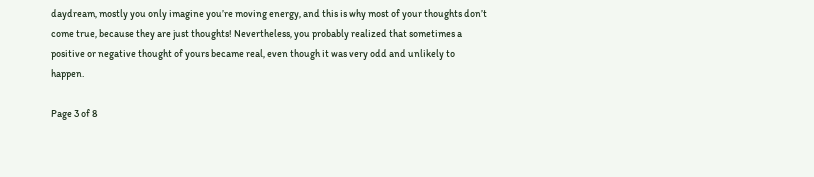daydream, mostly you only imagine you’re moving energy, and this is why most of your thoughts don’t come true, because they are just thoughts! Nevertheless, you probably realized that sometimes a positive or negative thought of yours became real, even though it was very odd and unlikely to happen.

Page 3 of 8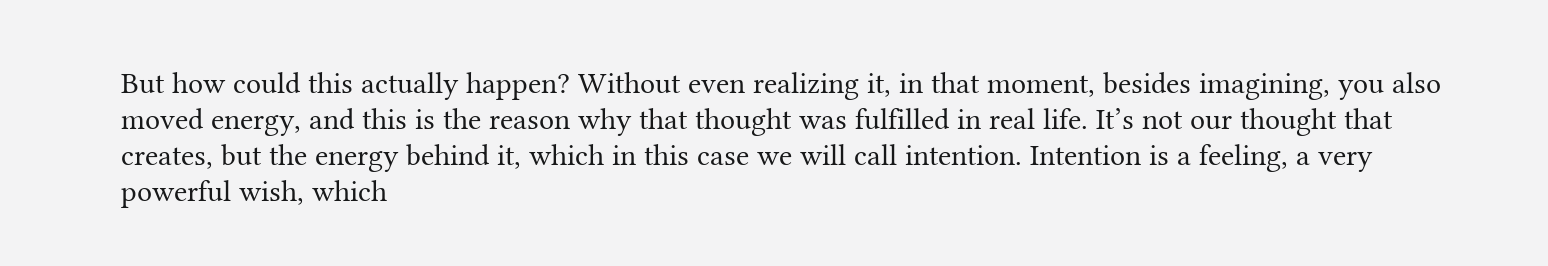But how could this actually happen? Without even realizing it, in that moment, besides imagining, you also moved energy, and this is the reason why that thought was fulfilled in real life. It’s not our thought that creates, but the energy behind it, which in this case we will call intention. Intention is a feeling, a very powerful wish, which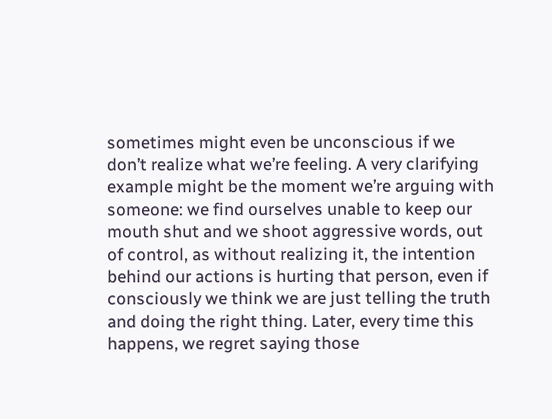sometimes might even be unconscious if we don’t realize what we’re feeling. A very clarifying example might be the moment we’re arguing with someone: we find ourselves unable to keep our mouth shut and we shoot aggressive words, out of control, as without realizing it, the intention behind our actions is hurting that person, even if consciously we think we are just telling the truth and doing the right thing. Later, every time this happens, we regret saying those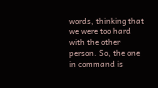words, thinking that we were too hard with the other person. So, the one in command is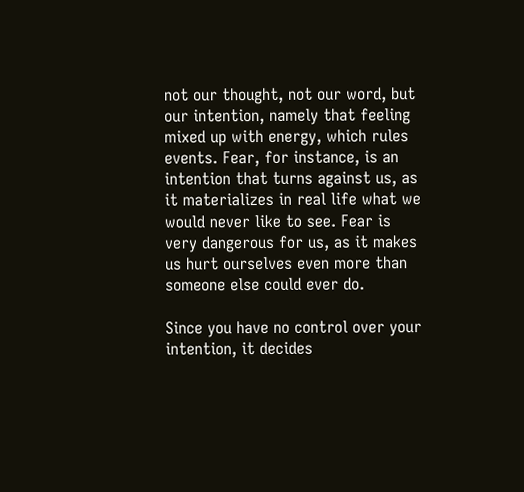not our thought, not our word, but our intention, namely that feeling mixed up with energy, which rules events. Fear, for instance, is an intention that turns against us, as it materializes in real life what we would never like to see. Fear is very dangerous for us, as it makes us hurt ourselves even more than someone else could ever do.

Since you have no control over your intention, it decides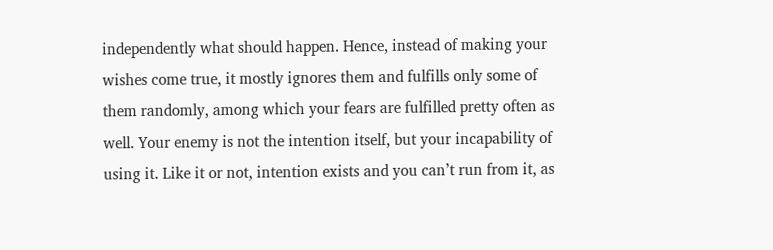independently what should happen. Hence, instead of making your wishes come true, it mostly ignores them and fulfills only some of them randomly, among which your fears are fulfilled pretty often as well. Your enemy is not the intention itself, but your incapability of using it. Like it or not, intention exists and you can’t run from it, as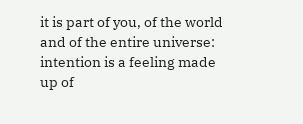it is part of you, of the world and of the entire universe: intention is a feeling made up of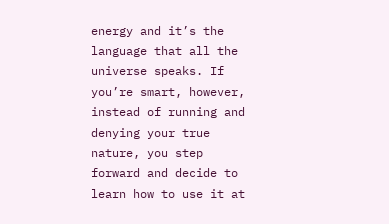energy and it’s the language that all the universe speaks. If you’re smart, however, instead of running and denying your true nature, you step forward and decide to learn how to use it at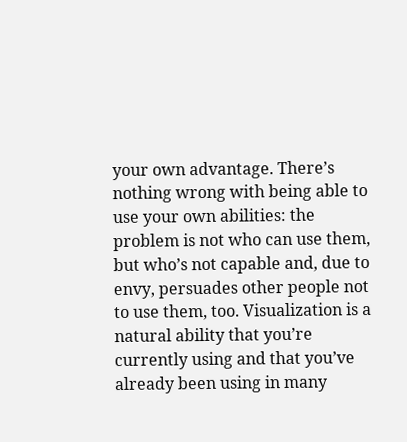your own advantage. There’s nothing wrong with being able to use your own abilities: the problem is not who can use them, but who’s not capable and, due to envy, persuades other people not to use them, too. Visualization is a natural ability that you’re currently using and that you’ve already been using in many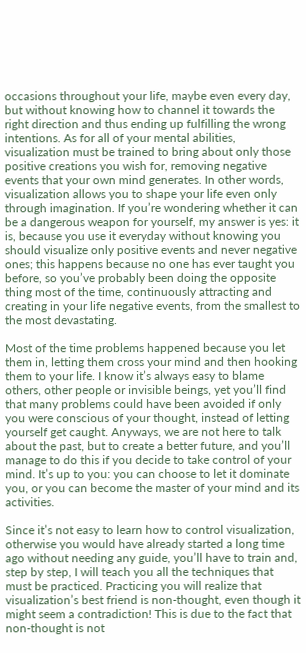occasions throughout your life, maybe even every day, but without knowing how to channel it towards the right direction and thus ending up fulfilling the wrong intentions. As for all of your mental abilities, visualization must be trained to bring about only those positive creations you wish for, removing negative events that your own mind generates. In other words, visualization allows you to shape your life even only through imagination. If you’re wondering whether it can be a dangerous weapon for yourself, my answer is yes: it is, because you use it everyday without knowing you should visualize only positive events and never negative ones; this happens because no one has ever taught you before, so you’ve probably been doing the opposite thing most of the time, continuously attracting and creating in your life negative events, from the smallest to the most devastating.

Most of the time problems happened because you let them in, letting them cross your mind and then hooking them to your life. I know it’s always easy to blame others, other people or invisible beings, yet you’ll find that many problems could have been avoided if only you were conscious of your thought, instead of letting yourself get caught. Anyways, we are not here to talk about the past, but to create a better future, and you’ll manage to do this if you decide to take control of your mind. It’s up to you: you can choose to let it dominate you, or you can become the master of your mind and its activities.

Since it’s not easy to learn how to control visualization, otherwise you would have already started a long time ago without needing any guide, you’ll have to train and, step by step, I will teach you all the techniques that must be practiced. Practicing you will realize that visualization’s best friend is non-thought, even though it might seem a contradiction! This is due to the fact that non-thought is not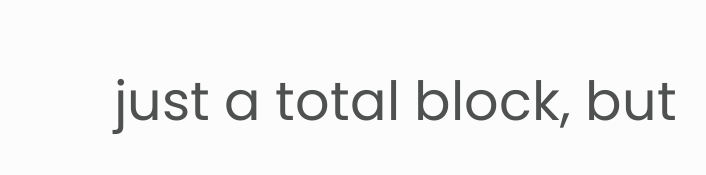just a total block, but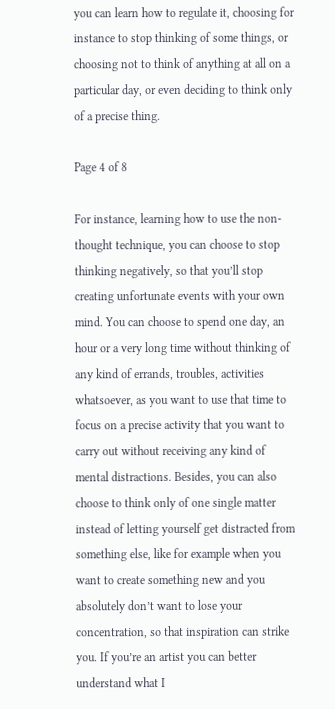you can learn how to regulate it, choosing for instance to stop thinking of some things, or choosing not to think of anything at all on a particular day, or even deciding to think only of a precise thing.

Page 4 of 8

For instance, learning how to use the non-thought technique, you can choose to stop thinking negatively, so that you’ll stop creating unfortunate events with your own mind. You can choose to spend one day, an hour or a very long time without thinking of any kind of errands, troubles, activities whatsoever, as you want to use that time to focus on a precise activity that you want to carry out without receiving any kind of mental distractions. Besides, you can also choose to think only of one single matter instead of letting yourself get distracted from something else, like for example when you want to create something new and you absolutely don’t want to lose your concentration, so that inspiration can strike you. If you’re an artist you can better understand what I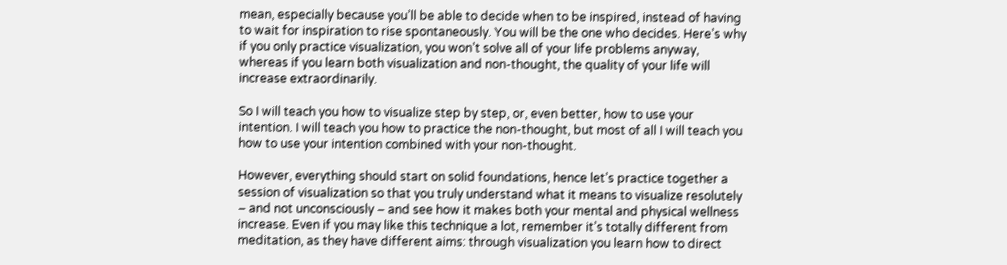mean, especially because you’ll be able to decide when to be inspired, instead of having to wait for inspiration to rise spontaneously. You will be the one who decides. Here’s why if you only practice visualization, you won’t solve all of your life problems anyway, whereas if you learn both visualization and non-thought, the quality of your life will increase extraordinarily.

So I will teach you how to visualize step by step, or, even better, how to use your intention. I will teach you how to practice the non-thought, but most of all I will teach you how to use your intention combined with your non-thought.

However, everything should start on solid foundations, hence let’s practice together a session of visualization so that you truly understand what it means to visualize resolutely – and not unconsciously – and see how it makes both your mental and physical wellness increase. Even if you may like this technique a lot, remember it’s totally different from meditation, as they have different aims: through visualization you learn how to direct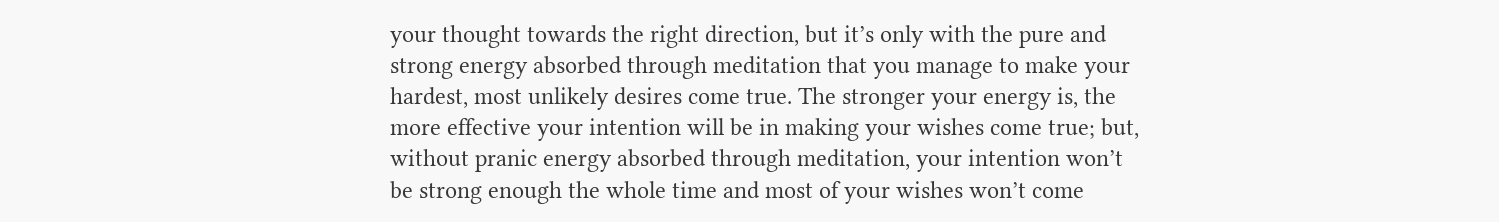your thought towards the right direction, but it’s only with the pure and strong energy absorbed through meditation that you manage to make your hardest, most unlikely desires come true. The stronger your energy is, the more effective your intention will be in making your wishes come true; but, without pranic energy absorbed through meditation, your intention won’t be strong enough the whole time and most of your wishes won’t come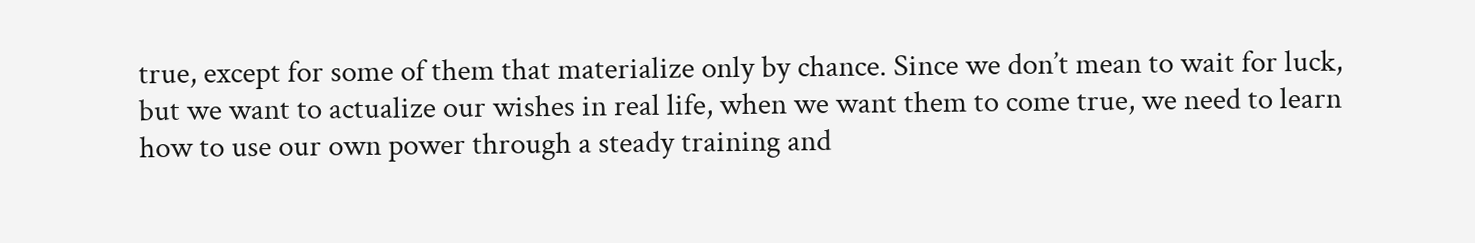true, except for some of them that materialize only by chance. Since we don’t mean to wait for luck, but we want to actualize our wishes in real life, when we want them to come true, we need to learn how to use our own power through a steady training and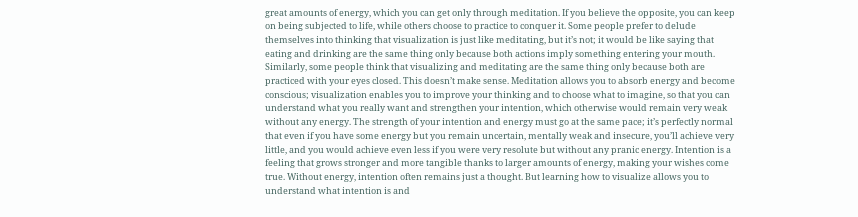great amounts of energy, which you can get only through meditation. If you believe the opposite, you can keep on being subjected to life, while others choose to practice to conquer it. Some people prefer to delude themselves into thinking that visualization is just like meditating, but it’s not; it would be like saying that eating and drinking are the same thing only because both actions imply something entering your mouth. Similarly, some people think that visualizing and meditating are the same thing only because both are practiced with your eyes closed. This doesn’t make sense. Meditation allows you to absorb energy and become conscious; visualization enables you to improve your thinking and to choose what to imagine, so that you can understand what you really want and strengthen your intention, which otherwise would remain very weak without any energy. The strength of your intention and energy must go at the same pace; it’s perfectly normal that even if you have some energy but you remain uncertain, mentally weak and insecure, you’ll achieve very little, and you would achieve even less if you were very resolute but without any pranic energy. Intention is a feeling that grows stronger and more tangible thanks to larger amounts of energy, making your wishes come true. Without energy, intention often remains just a thought. But learning how to visualize allows you to understand what intention is and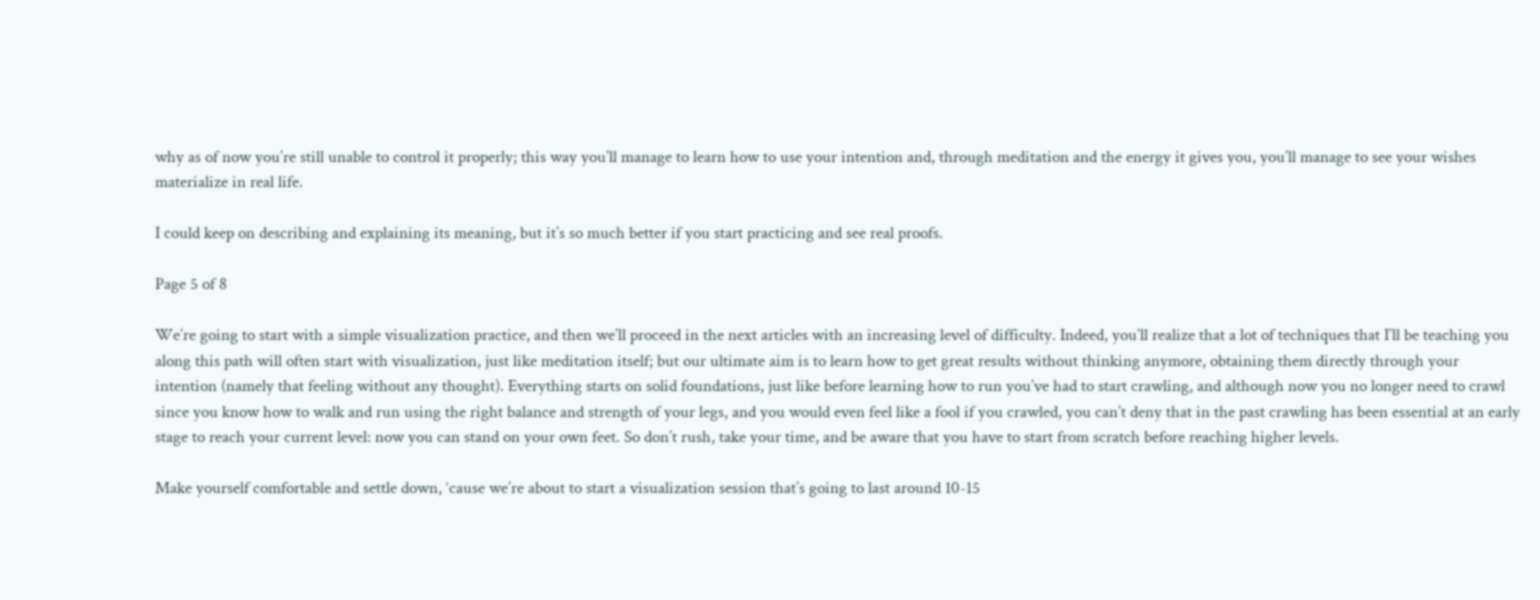why as of now you’re still unable to control it properly; this way you’ll manage to learn how to use your intention and, through meditation and the energy it gives you, you’ll manage to see your wishes materialize in real life.

I could keep on describing and explaining its meaning, but it’s so much better if you start practicing and see real proofs.

Page 5 of 8

We’re going to start with a simple visualization practice, and then we’ll proceed in the next articles with an increasing level of difficulty. Indeed, you’ll realize that a lot of techniques that I’ll be teaching you along this path will often start with visualization, just like meditation itself; but our ultimate aim is to learn how to get great results without thinking anymore, obtaining them directly through your intention (namely that feeling without any thought). Everything starts on solid foundations, just like before learning how to run you’ve had to start crawling, and although now you no longer need to crawl since you know how to walk and run using the right balance and strength of your legs, and you would even feel like a fool if you crawled, you can’t deny that in the past crawling has been essential at an early stage to reach your current level: now you can stand on your own feet. So don’t rush, take your time, and be aware that you have to start from scratch before reaching higher levels.

Make yourself comfortable and settle down, ‘cause we’re about to start a visualization session that’s going to last around 10-15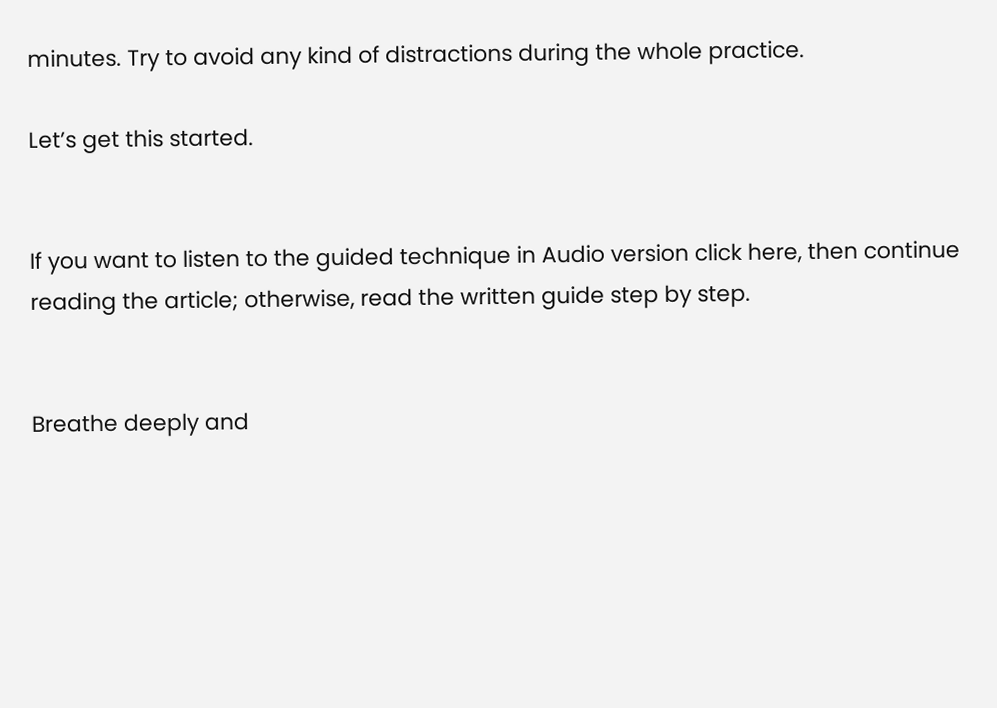minutes. Try to avoid any kind of distractions during the whole practice.

Let’s get this started.


If you want to listen to the guided technique in Audio version click here, then continue reading the article; otherwise, read the written guide step by step.


Breathe deeply and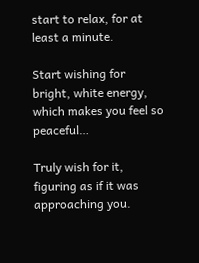start to relax, for at least a minute.

Start wishing for bright, white energy, which makes you feel so peaceful…

Truly wish for it, figuring as if it was approaching you.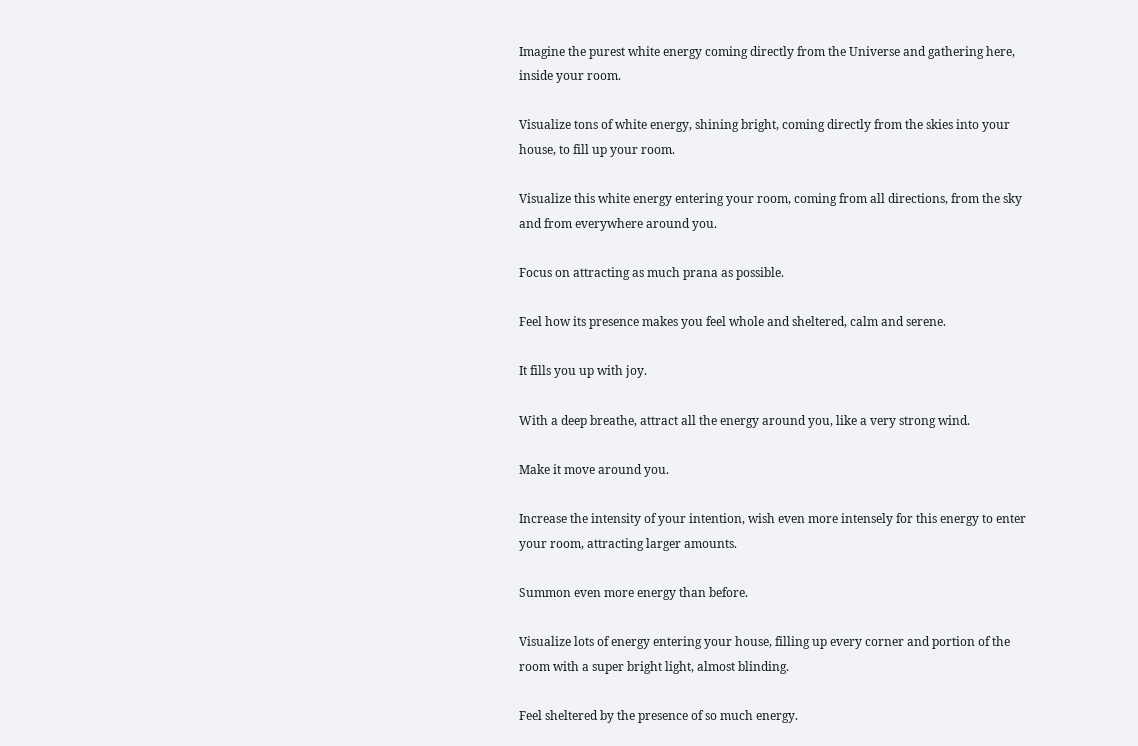Imagine the purest white energy coming directly from the Universe and gathering here, inside your room.

Visualize tons of white energy, shining bright, coming directly from the skies into your house, to fill up your room.

Visualize this white energy entering your room, coming from all directions, from the sky and from everywhere around you.

Focus on attracting as much prana as possible.

Feel how its presence makes you feel whole and sheltered, calm and serene.

It fills you up with joy.

With a deep breathe, attract all the energy around you, like a very strong wind.

Make it move around you.

Increase the intensity of your intention, wish even more intensely for this energy to enter your room, attracting larger amounts.

Summon even more energy than before.

Visualize lots of energy entering your house, filling up every corner and portion of the room with a super bright light, almost blinding.

Feel sheltered by the presence of so much energy.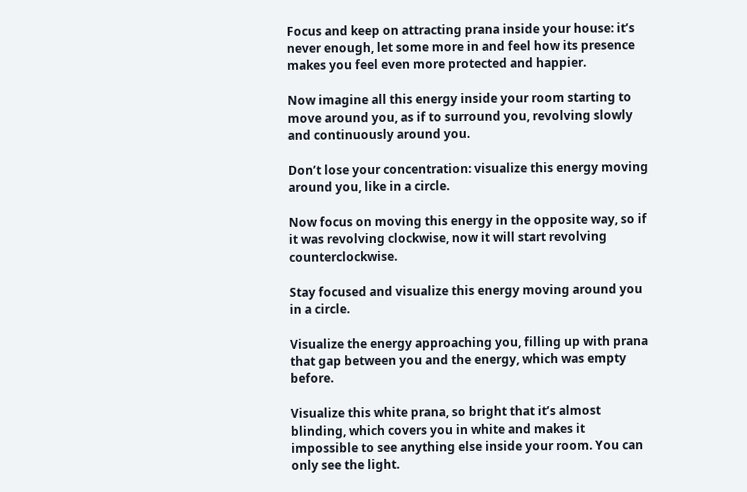Focus and keep on attracting prana inside your house: it’s never enough, let some more in and feel how its presence makes you feel even more protected and happier.

Now imagine all this energy inside your room starting to move around you, as if to surround you, revolving slowly and continuously around you.

Don’t lose your concentration: visualize this energy moving around you, like in a circle.

Now focus on moving this energy in the opposite way, so if it was revolving clockwise, now it will start revolving counterclockwise.

Stay focused and visualize this energy moving around you in a circle.

Visualize the energy approaching you, filling up with prana that gap between you and the energy, which was empty before.

Visualize this white prana, so bright that it’s almost blinding, which covers you in white and makes it impossible to see anything else inside your room. You can only see the light.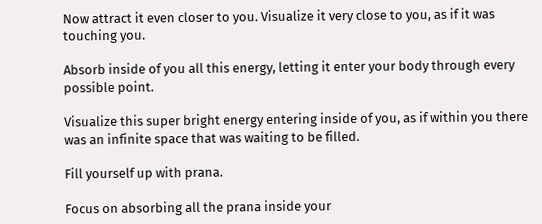Now attract it even closer to you. Visualize it very close to you, as if it was touching you.

Absorb inside of you all this energy, letting it enter your body through every possible point.

Visualize this super bright energy entering inside of you, as if within you there was an infinite space that was waiting to be filled.

Fill yourself up with prana.

Focus on absorbing all the prana inside your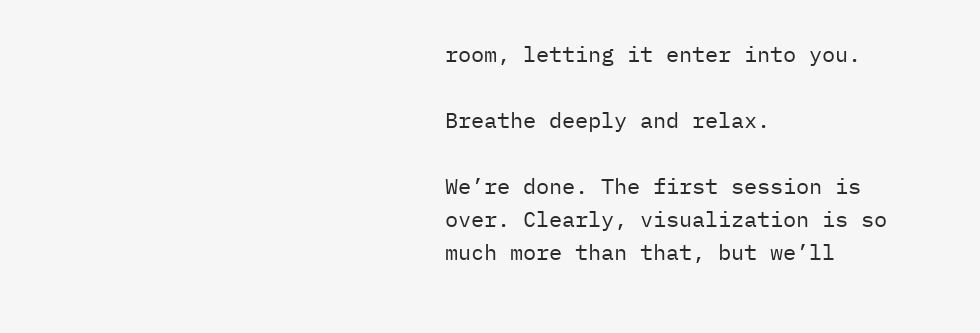room, letting it enter into you.

Breathe deeply and relax.

We’re done. The first session is over. Clearly, visualization is so much more than that, but we’ll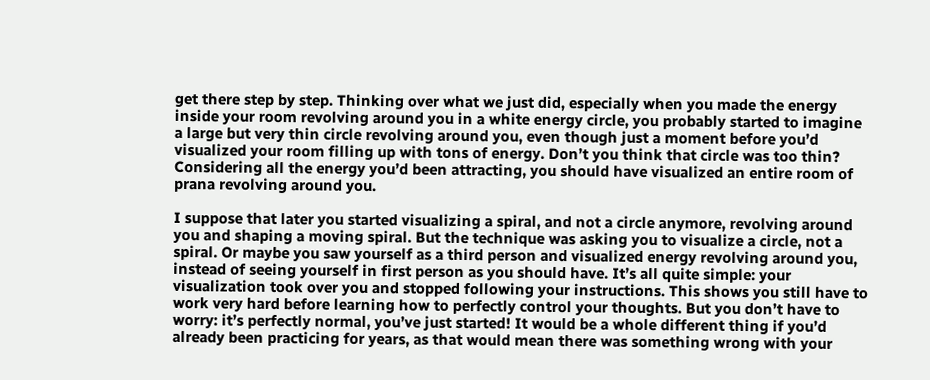get there step by step. Thinking over what we just did, especially when you made the energy inside your room revolving around you in a white energy circle, you probably started to imagine a large but very thin circle revolving around you, even though just a moment before you’d visualized your room filling up with tons of energy. Don’t you think that circle was too thin? Considering all the energy you’d been attracting, you should have visualized an entire room of prana revolving around you.

I suppose that later you started visualizing a spiral, and not a circle anymore, revolving around you and shaping a moving spiral. But the technique was asking you to visualize a circle, not a spiral. Or maybe you saw yourself as a third person and visualized energy revolving around you, instead of seeing yourself in first person as you should have. It’s all quite simple: your visualization took over you and stopped following your instructions. This shows you still have to work very hard before learning how to perfectly control your thoughts. But you don’t have to worry: it’s perfectly normal, you’ve just started! It would be a whole different thing if you’d already been practicing for years, as that would mean there was something wrong with your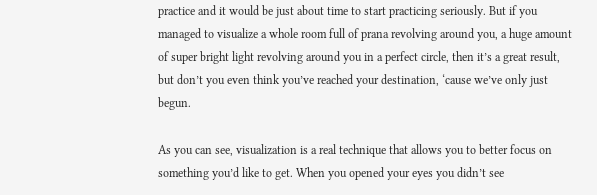practice and it would be just about time to start practicing seriously. But if you managed to visualize a whole room full of prana revolving around you, a huge amount of super bright light revolving around you in a perfect circle, then it’s a great result, but don’t you even think you’ve reached your destination, ‘cause we’ve only just begun.

As you can see, visualization is a real technique that allows you to better focus on something you’d like to get. When you opened your eyes you didn’t see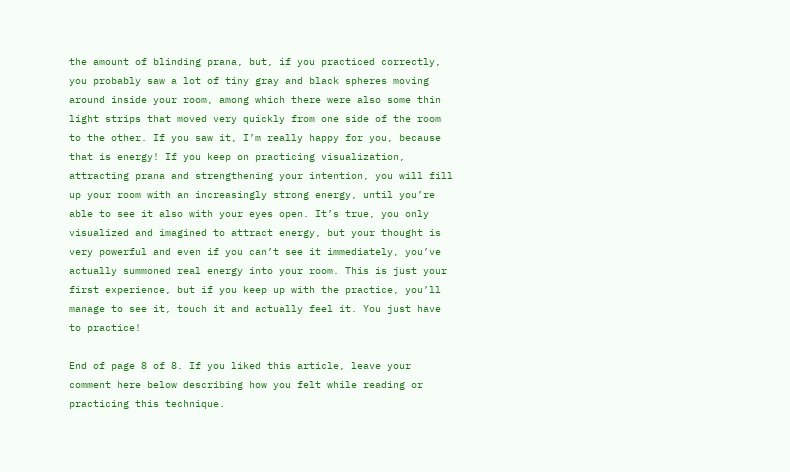the amount of blinding prana, but, if you practiced correctly, you probably saw a lot of tiny gray and black spheres moving around inside your room, among which there were also some thin light strips that moved very quickly from one side of the room to the other. If you saw it, I’m really happy for you, because that is energy! If you keep on practicing visualization, attracting prana and strengthening your intention, you will fill up your room with an increasingly strong energy, until you’re able to see it also with your eyes open. It’s true, you only visualized and imagined to attract energy, but your thought is very powerful and even if you can’t see it immediately, you’ve actually summoned real energy into your room. This is just your first experience, but if you keep up with the practice, you’ll manage to see it, touch it and actually feel it. You just have to practice!

End of page 8 of 8. If you liked this article, leave your comment here below describing how you felt while reading or practicing this technique.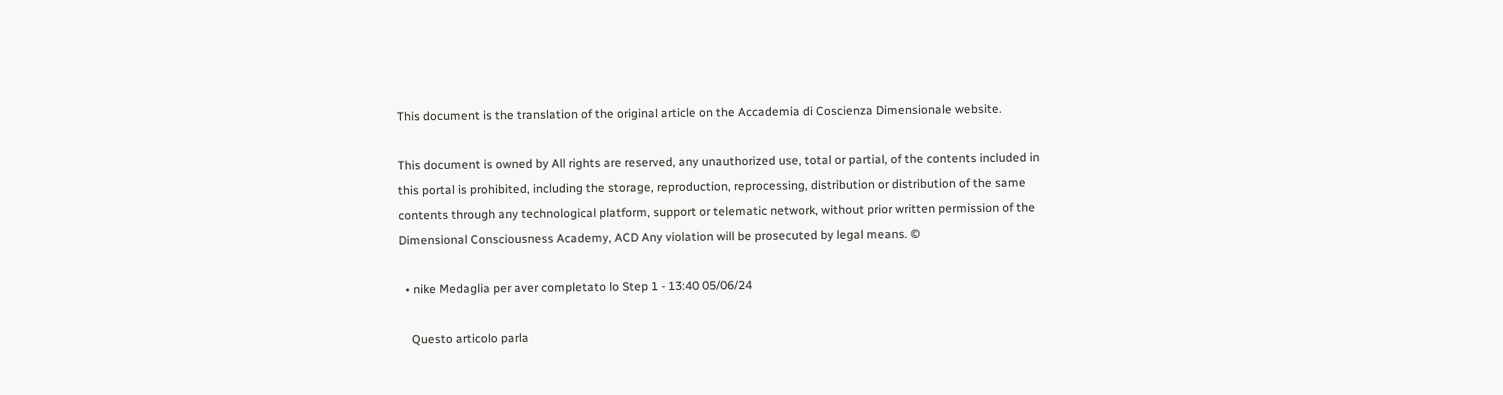This document is the translation of the original article on the Accademia di Coscienza Dimensionale website.

This document is owned by All rights are reserved, any unauthorized use, total or partial, of the contents included in this portal is prohibited, including the storage, reproduction, reprocessing, distribution or distribution of the same contents through any technological platform, support or telematic network, without prior written permission of the Dimensional Consciousness Academy, ACD Any violation will be prosecuted by legal means. ©

  • nike Medaglia per aver completato lo Step 1 - 13:40 05/06/24

    Questo articolo parla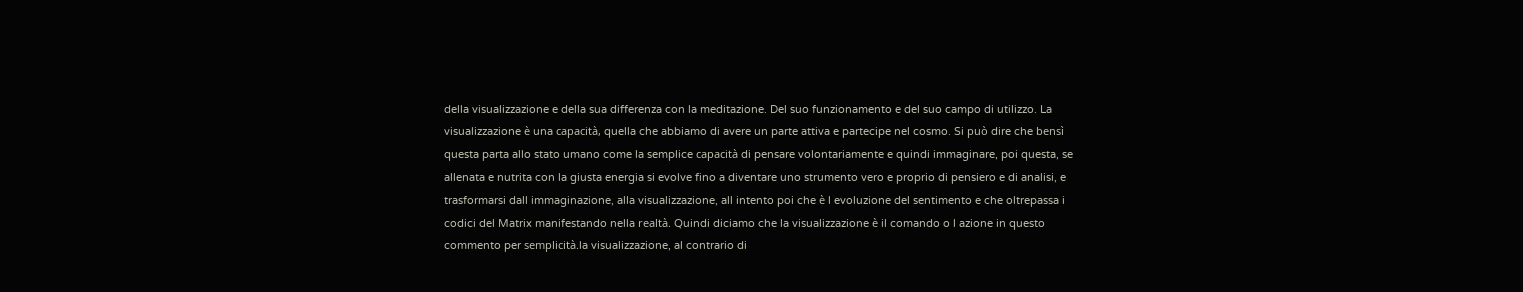della visualizzazione e della sua differenza con la meditazione. Del suo funzionamento e del suo campo di utilizzo. La visualizzazione è una capacità, quella che abbiamo di avere un parte attiva e partecipe nel cosmo. Si può dire che bensì questa parta allo stato umano come la semplice capacità di pensare volontariamente e quindi immaginare, poi questa, se allenata e nutrita con la giusta energia si evolve fino a diventare uno strumento vero e proprio di pensiero e di analisi, e trasformarsi dall immaginazione, alla visualizzazione, all intento poi che è l evoluzione del sentimento e che oltrepassa i codici del Matrix manifestando nella realtà. Quindi diciamo che la visualizzazione è il comando o l azione in questo commento per semplicità.la visualizzazione, al contrario di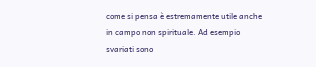come si pensa è estremamente utile anche in campo non spirituale. Ad esempio svariati sono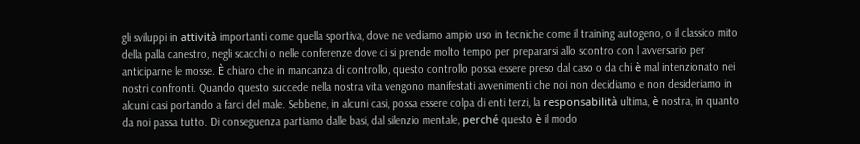gli sviluppi in attività importanti come quella sportiva, dove ne vediamo ampio uso in tecniche come il training autogeno, o il classico mito della palla canestro, negli scacchi o nelle conferenze dove ci si prende molto tempo per prepararsi allo scontro con l avversario per anticiparne le mosse. È chiaro che in mancanza di controllo, questo controllo possa essere preso dal caso o da chi è mal intenzionato nei nostri confronti. Quando questo succede nella nostra vita vengono manifestati avvenimenti che noi non decidiamo e non desideriamo in alcuni casi portando a farci del male. Sebbene, in alcuni casi, possa essere colpa di enti terzi, la responsabilità ultima, è nostra, in quanto da noi passa tutto. Di conseguenza partiamo dalle basi, dal silenzio mentale, perché questo è il modo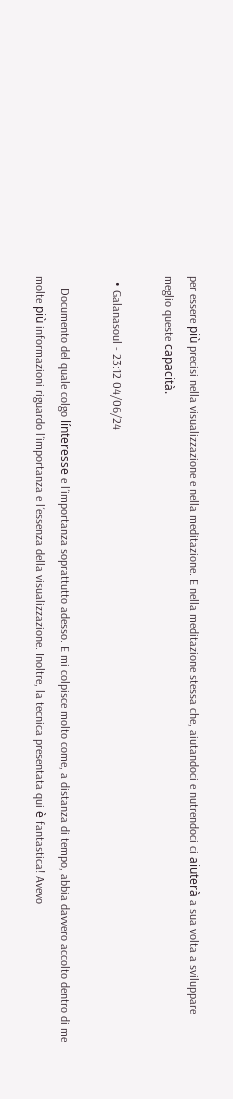per essere più precisi nella visualizzazione e nella meditazione. E nella meditazione stessa che, aiutandoci e nutrendoci ci aiuterà a sua volta a sviluppare meglio queste capacità.

  • Galanasoul - 23:12 04/06/24

    Documento del quale colgo línteresse e l´importanza soprattutto adesso. E mi colpisce molto come, a distanza di tempo, abbia davvero accolto dentro di me molte più informazioni riguardo l´importanza e l´essenza della visualizzazione. Inoltre, la tecnica presentata qui è fantastica! Avevo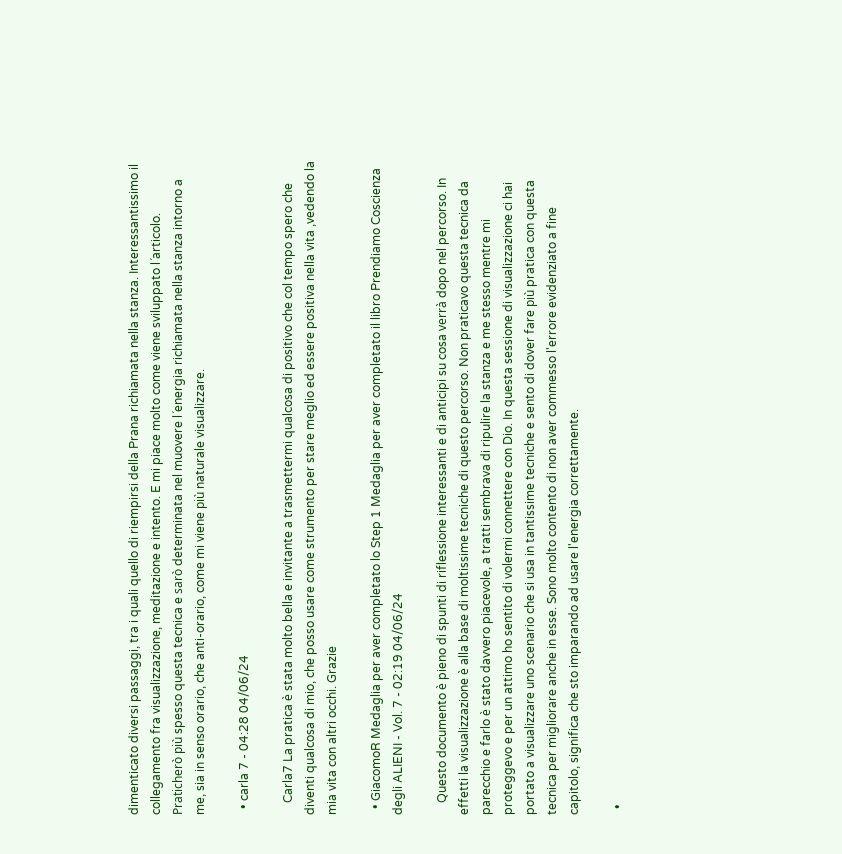dimenticato diversi passaggi, tra i quali quello di riempirsi della Prana richiamata nella stanza. Interessantissimo il collegamento fra visualizzazione, meditazione e intento. E mi piace molto come viene sviluppato l´articolo. Praticherò più spesso questa tecnica e sarò determinata nel muovere l´energia richiamata nella stanza intorno a me, sia in senso orario, che anti-orario, come mi viene più naturale visualizzare.

  • carla 7 - 04:28 04/06/24

    Carla7 La pratica è stata molto bella e invitante a trasmettermi qualcosa di positivo che col tempo spero che diventi qualcosa di mio, che posso usare come strumento per stare meglio ed essere positiva nella vita ,vedendo la mia vita con altri occhi. Grazie

  • GiacomoR Medaglia per aver completato lo Step 1 Medaglia per aver completato il libro Prendiamo Coscienza degli ALIENI - Vol. 7 - 02:19 04/06/24

    Questo documento è pieno di spunti di riflessione interessanti e di anticipi su cosa verrà dopo nel percorso. In effetti la visualizzazione è alla base di moltissime tecniche di questo percorso. Non praticavo questa tecnica da parecchio e farlo è stato davvero piacevole, a tratti sembrava di ripulire la stanza e me stesso mentre mi proteggevo e per un attimo ho sentito di volermi connettere con Dio. In questa sessione di visualizzazione ci hai portato a visualizzare uno scenario che si usa in tantissime tecniche e sento di dover fare più pratica con questa tecnica per migliorare anche in esse. Sono molto contento di non aver commesso l'errore evidenziato a fine capitolo, significa che sto imparando ad usare l'energia correttamente.

  •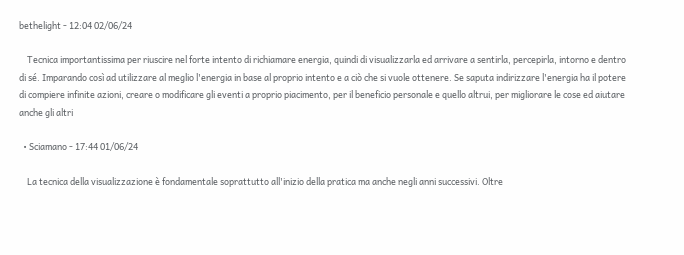bethelight - 12:04 02/06/24

    Tecnica importantissima per riuscire nel forte intento di richiamare energia, quindi di visualizzarla ed arrivare a sentirla, percepirla, intorno e dentro di sé. Imparando così ad utilizzare al meglio l'energia in base al proprio intento e a ciò che si vuole ottenere. Se saputa indirizzare l'energia ha il potere di compiere infinite azioni, creare o modificare gli eventi a proprio piacimento, per il beneficio personale e quello altrui, per migliorare le cose ed aiutare anche gli altri

  • Sciamano - 17:44 01/06/24

    La tecnica della visualizzazione è fondamentale soprattutto all'inizio della pratica ma anche negli anni successivi. Oltre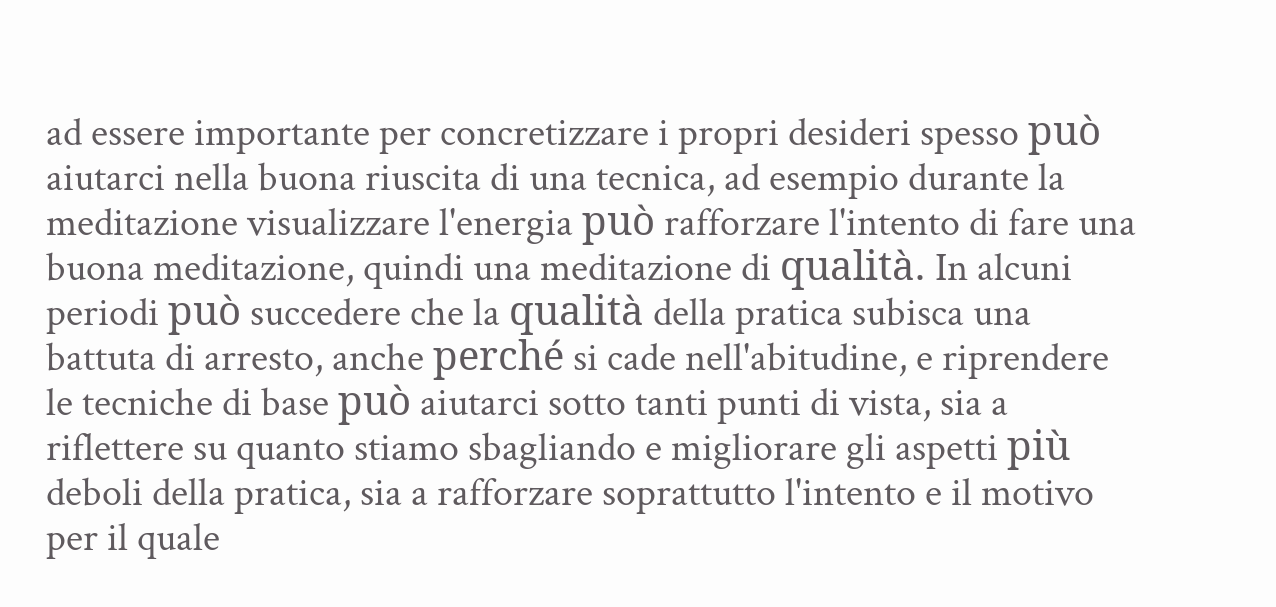ad essere importante per concretizzare i propri desideri spesso può aiutarci nella buona riuscita di una tecnica, ad esempio durante la meditazione visualizzare l'energia può rafforzare l'intento di fare una buona meditazione, quindi una meditazione di qualità. In alcuni periodi può succedere che la qualità della pratica subisca una battuta di arresto, anche perché si cade nell'abitudine, e riprendere le tecniche di base può aiutarci sotto tanti punti di vista, sia a riflettere su quanto stiamo sbagliando e migliorare gli aspetti più deboli della pratica, sia a rafforzare soprattutto l'intento e il motivo per il quale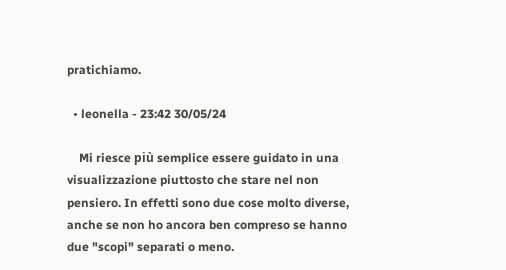pratichiamo.

  • leonella - 23:42 30/05/24

    Mi riesce più semplice essere guidato in una visualizzazione piuttosto che stare nel non pensiero. In effetti sono due cose molto diverse, anche se non ho ancora ben compreso se hanno due "scopi" separati o meno.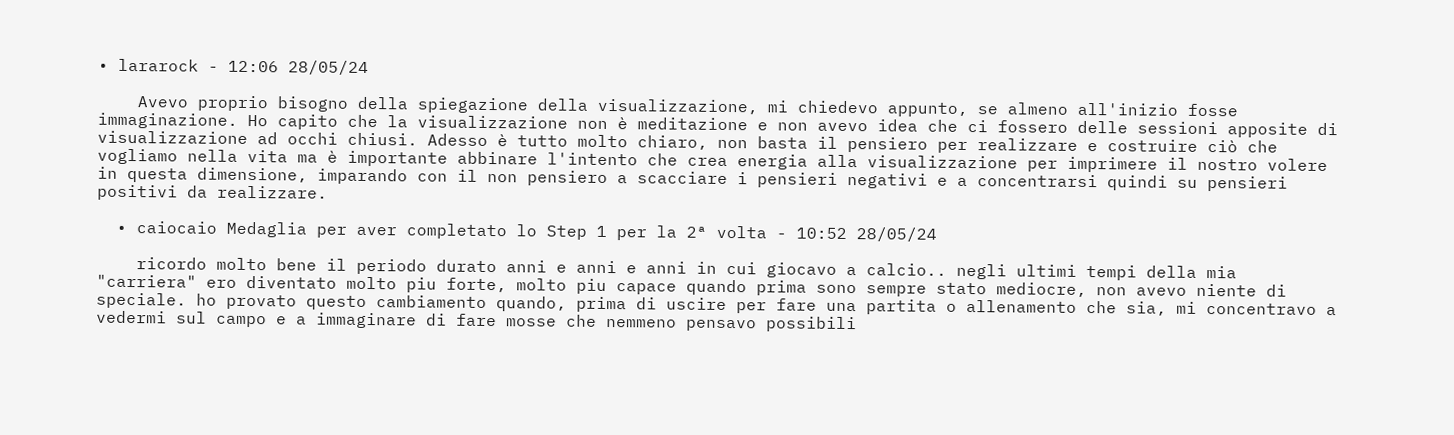• lararock - 12:06 28/05/24

    Avevo proprio bisogno della spiegazione della visualizzazione, mi chiedevo appunto, se almeno all'inizio fosse immaginazione. Ho capito che la visualizzazione non è meditazione e non avevo idea che ci fossero delle sessioni apposite di visualizzazione ad occhi chiusi. Adesso è tutto molto chiaro, non basta il pensiero per realizzare e costruire ciò che vogliamo nella vita ma è importante abbinare l'intento che crea energia alla visualizzazione per imprimere il nostro volere in questa dimensione, imparando con il non pensiero a scacciare i pensieri negativi e a concentrarsi quindi su pensieri positivi da realizzare.

  • caiocaio Medaglia per aver completato lo Step 1 per la 2ª volta - 10:52 28/05/24

    ricordo molto bene il periodo durato anni e anni e anni in cui giocavo a calcio.. negli ultimi tempi della mia "carriera" ero diventato molto piu forte, molto piu capace quando prima sono sempre stato mediocre, non avevo niente di speciale. ho provato questo cambiamento quando, prima di uscire per fare una partita o allenamento che sia, mi concentravo a vedermi sul campo e a immaginare di fare mosse che nemmeno pensavo possibili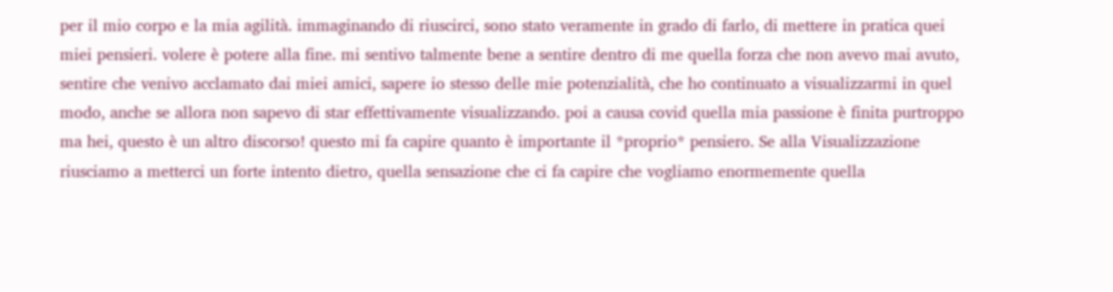per il mio corpo e la mia agilità. immaginando di riuscirci, sono stato veramente in grado di farlo, di mettere in pratica quei miei pensieri. volere è potere alla fine. mi sentivo talmente bene a sentire dentro di me quella forza che non avevo mai avuto, sentire che venivo acclamato dai miei amici, sapere io stesso delle mie potenzialità, che ho continuato a visualizzarmi in quel modo, anche se allora non sapevo di star effettivamente visualizzando. poi a causa covid quella mia passione è finita purtroppo ma hei, questo è un altro discorso! questo mi fa capire quanto è importante il *proprio* pensiero. Se alla Visualizzazione riusciamo a metterci un forte intento dietro, quella sensazione che ci fa capire che vogliamo enormemente quella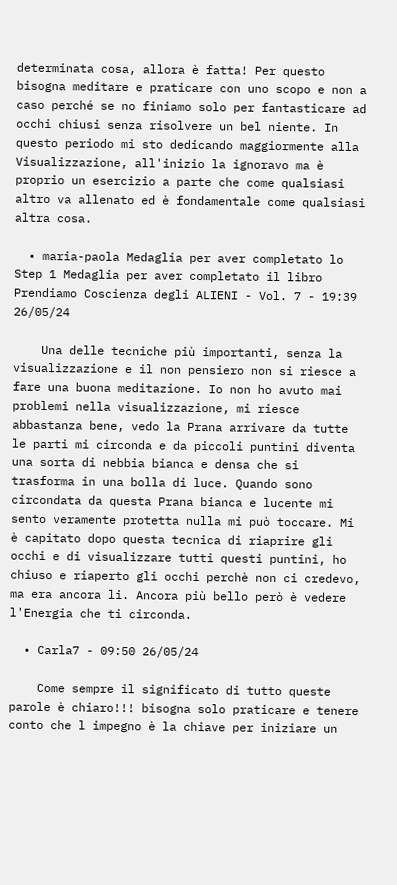determinata cosa, allora è fatta! Per questo bisogna meditare e praticare con uno scopo e non a caso perché se no finiamo solo per fantasticare ad occhi chiusi senza risolvere un bel niente. In questo periodo mi sto dedicando maggiormente alla Visualizzazione, all'inizio la ignoravo ma è proprio un esercizio a parte che come qualsiasi altro va allenato ed è fondamentale come qualsiasi altra cosa.

  • maria-paola Medaglia per aver completato lo Step 1 Medaglia per aver completato il libro Prendiamo Coscienza degli ALIENI - Vol. 7 - 19:39 26/05/24

    Una delle tecniche più importanti, senza la visualizzazione e il non pensiero non si riesce a fare una buona meditazione. Io non ho avuto mai problemi nella visualizzazione, mi riesce abbastanza bene, vedo la Prana arrivare da tutte le parti mi circonda e da piccoli puntini diventa una sorta di nebbia bianca e densa che si trasforma in una bolla di luce. Quando sono circondata da questa Prana bianca e lucente mi sento veramente protetta nulla mi può toccare. Mi è capitato dopo questa tecnica di riaprire gli occhi e di visualizzare tutti questi puntini, ho chiuso e riaperto gli occhi perchè non ci credevo, ma era ancora li. Ancora più bello però è vedere l'Energia che ti circonda.

  • Carla7 - 09:50 26/05/24

    Come sempre il significato di tutto queste parole è chiaro!!! bisogna solo praticare e tenere conto che l impegno è la chiave per iniziare un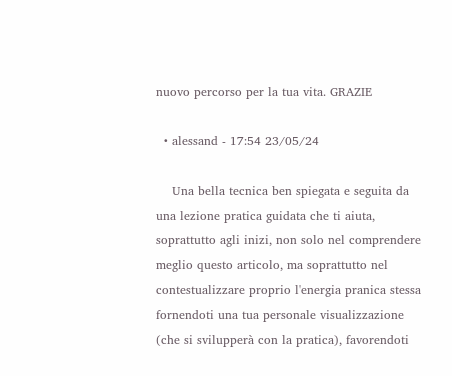nuovo percorso per la tua vita. GRAZIE

  • alessand - 17:54 23/05/24

    Una bella tecnica ben spiegata e seguita da una lezione pratica guidata che ti aiuta, soprattutto agli inizi, non solo nel comprendere meglio questo articolo, ma soprattutto nel contestualizzare proprio l'energia pranica stessa fornendoti una tua personale visualizzazione (che si svilupperà con la pratica), favorendoti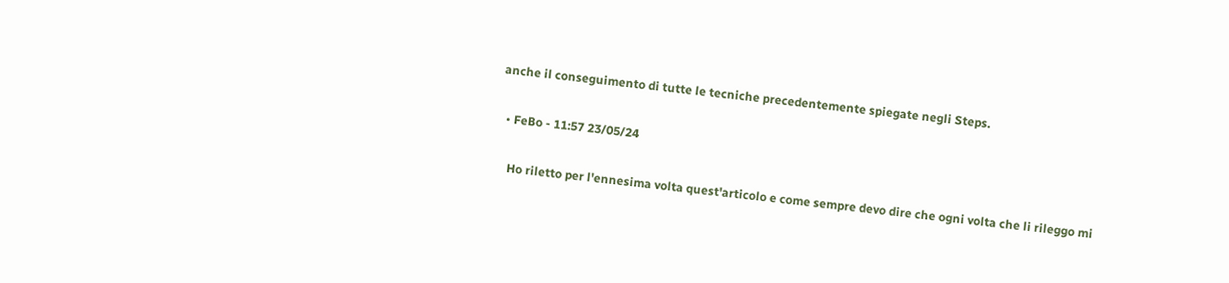anche il conseguimento di tutte le tecniche precedentemente spiegate negli Steps.

  • FeBo - 11:57 23/05/24

    Ho riletto per l'ennesima volta quest'articolo e come sempre devo dire che ogni volta che li rileggo mi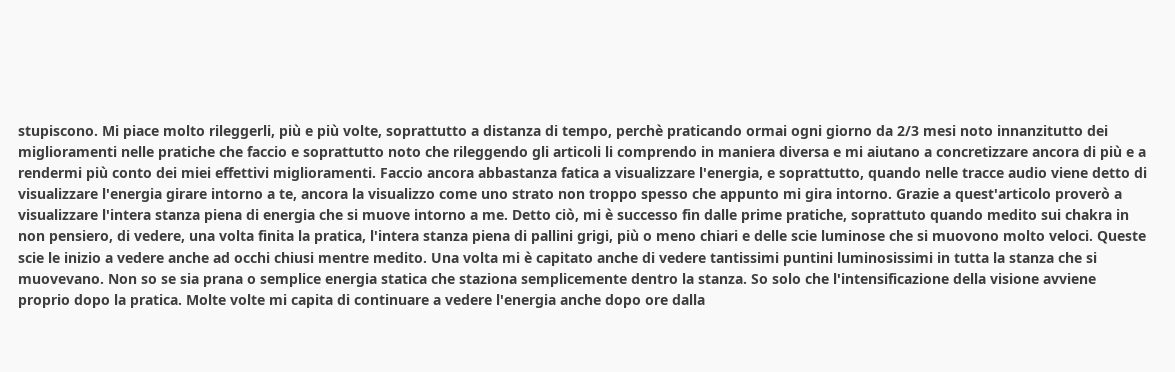stupiscono. Mi piace molto rileggerli, più e più volte, soprattutto a distanza di tempo, perchè praticando ormai ogni giorno da 2/3 mesi noto innanzitutto dei miglioramenti nelle pratiche che faccio e soprattutto noto che rileggendo gli articoli li comprendo in maniera diversa e mi aiutano a concretizzare ancora di più e a rendermi più conto dei miei effettivi miglioramenti. Faccio ancora abbastanza fatica a visualizzare l'energia, e soprattutto, quando nelle tracce audio viene detto di visualizzare l'energia girare intorno a te, ancora la visualizzo come uno strato non troppo spesso che appunto mi gira intorno. Grazie a quest'articolo proverò a visualizzare l'intera stanza piena di energia che si muove intorno a me. Detto ciò, mi è successo fin dalle prime pratiche, soprattuto quando medito sui chakra in non pensiero, di vedere, una volta finita la pratica, l'intera stanza piena di pallini grigi, più o meno chiari e delle scie luminose che si muovono molto veloci. Queste scie le inizio a vedere anche ad occhi chiusi mentre medito. Una volta mi è capitato anche di vedere tantissimi puntini luminosissimi in tutta la stanza che si muovevano. Non so se sia prana o semplice energia statica che staziona semplicemente dentro la stanza. So solo che l'intensificazione della visione avviene proprio dopo la pratica. Molte volte mi capita di continuare a vedere l'energia anche dopo ore dalla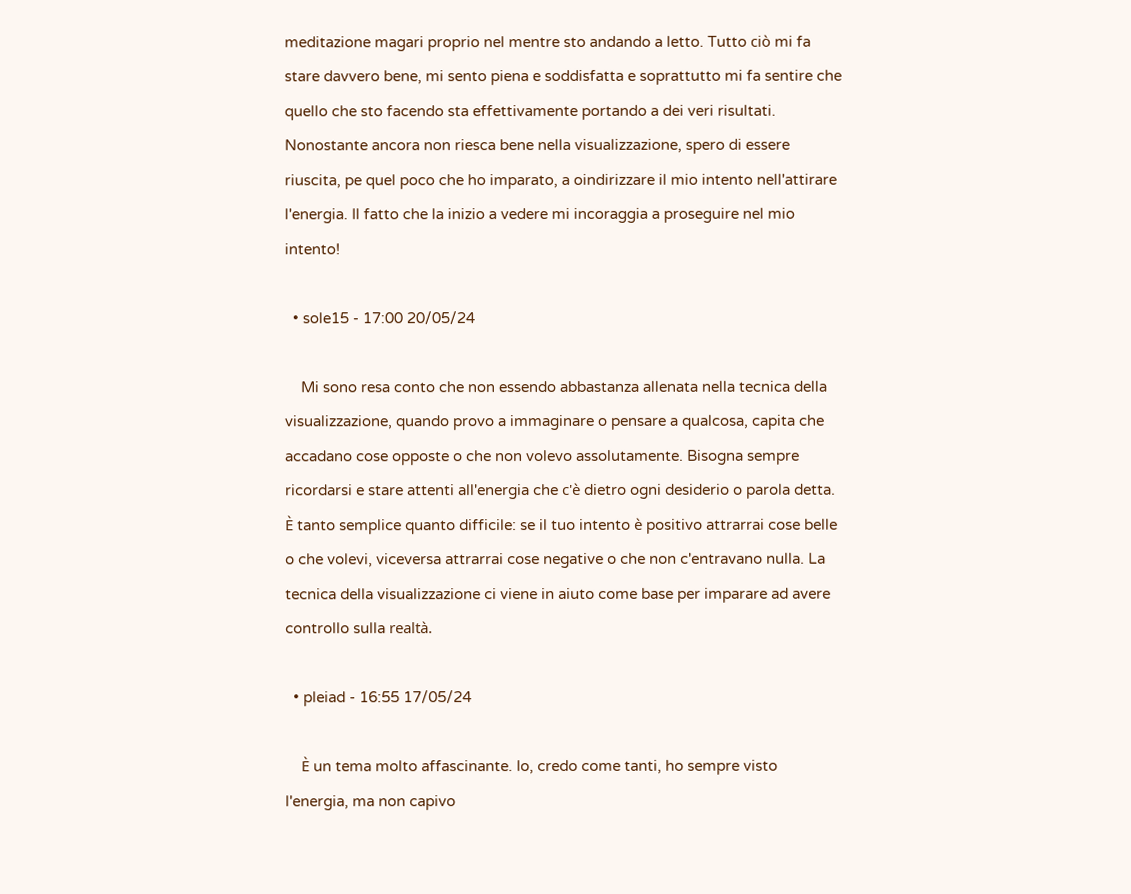meditazione magari proprio nel mentre sto andando a letto. Tutto ciò mi fa stare davvero bene, mi sento piena e soddisfatta e soprattutto mi fa sentire che quello che sto facendo sta effettivamente portando a dei veri risultati. Nonostante ancora non riesca bene nella visualizzazione, spero di essere riuscita, pe quel poco che ho imparato, a oindirizzare il mio intento nell'attirare l'energia. Il fatto che la inizio a vedere mi incoraggia a proseguire nel mio intento!

  • sole15 - 17:00 20/05/24

    Mi sono resa conto che non essendo abbastanza allenata nella tecnica della visualizzazione, quando provo a immaginare o pensare a qualcosa, capita che accadano cose opposte o che non volevo assolutamente. Bisogna sempre ricordarsi e stare attenti all'energia che c'è dietro ogni desiderio o parola detta. È tanto semplice quanto difficile: se il tuo intento è positivo attrarrai cose belle o che volevi, viceversa attrarrai cose negative o che non c'entravano nulla. La tecnica della visualizzazione ci viene in aiuto come base per imparare ad avere controllo sulla realtà.

  • pleiad - 16:55 17/05/24

    È un tema molto affascinante. Io, credo come tanti, ho sempre visto l'energia, ma non capivo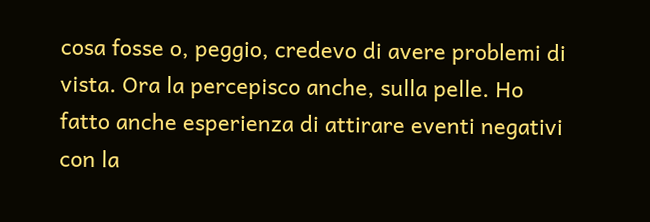cosa fosse o, peggio, credevo di avere problemi di vista. Ora la percepisco anche, sulla pelle. Ho fatto anche esperienza di attirare eventi negativi con la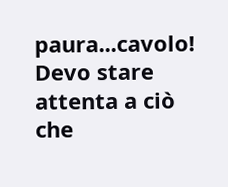paura...cavolo! Devo stare attenta a ciò che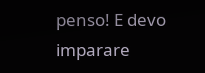penso! E devo imparare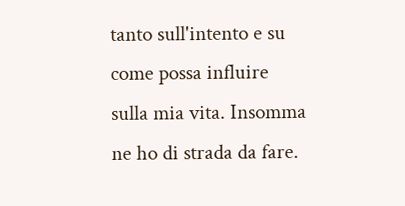tanto sull'intento e su come possa influire sulla mia vita. Insomma ne ho di strada da fare.